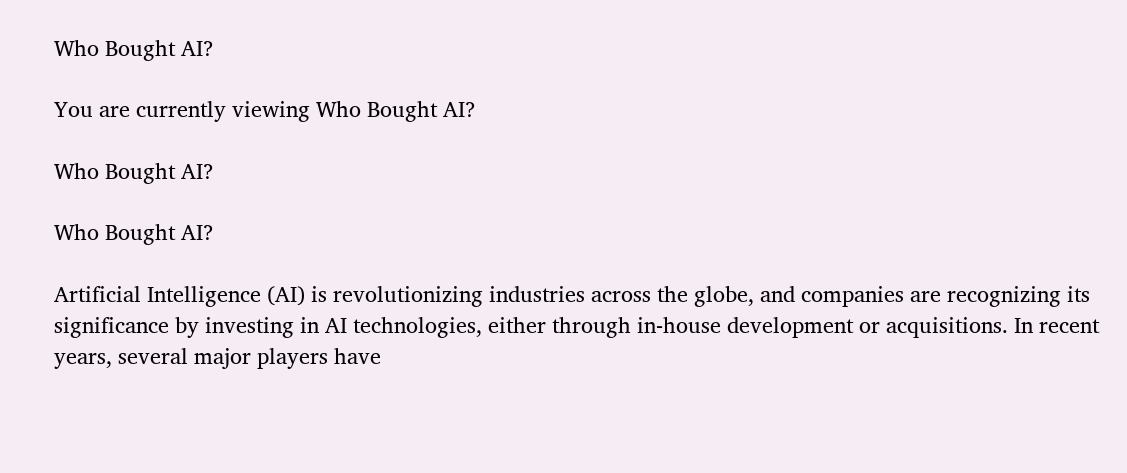Who Bought AI?

You are currently viewing Who Bought AI?

Who Bought AI?

Who Bought AI?

Artificial Intelligence (AI) is revolutionizing industries across the globe, and companies are recognizing its significance by investing in AI technologies, either through in-house development or acquisitions. In recent years, several major players have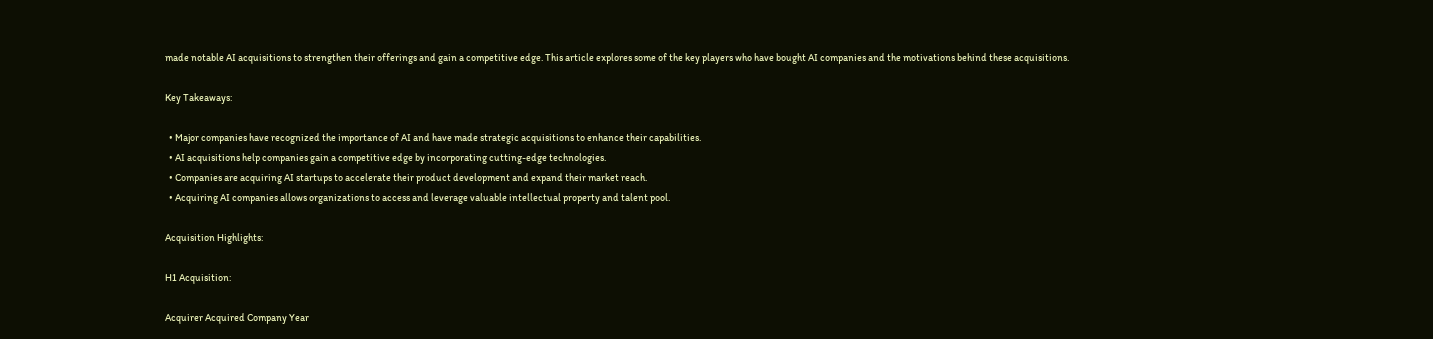made notable AI acquisitions to strengthen their offerings and gain a competitive edge. This article explores some of the key players who have bought AI companies and the motivations behind these acquisitions.

Key Takeaways:

  • Major companies have recognized the importance of AI and have made strategic acquisitions to enhance their capabilities.
  • AI acquisitions help companies gain a competitive edge by incorporating cutting-edge technologies.
  • Companies are acquiring AI startups to accelerate their product development and expand their market reach.
  • Acquiring AI companies allows organizations to access and leverage valuable intellectual property and talent pool.

Acquisition Highlights:

H1 Acquisition:

Acquirer Acquired Company Year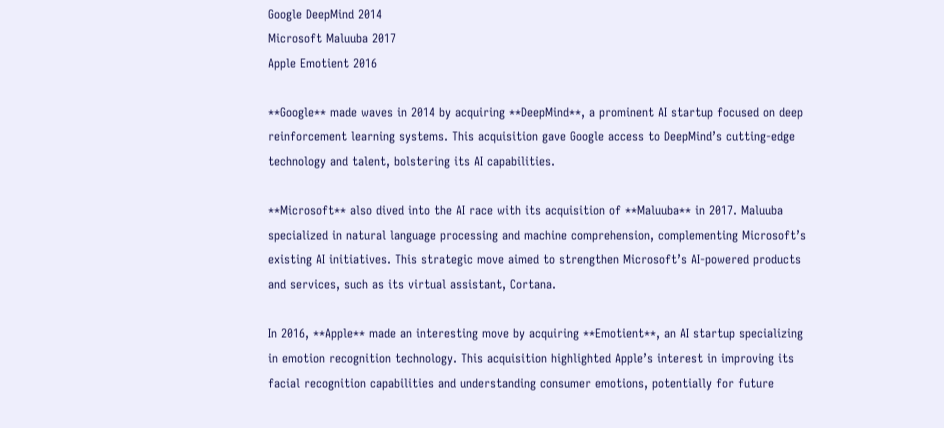Google DeepMind 2014
Microsoft Maluuba 2017
Apple Emotient 2016

**Google** made waves in 2014 by acquiring **DeepMind**, a prominent AI startup focused on deep reinforcement learning systems. This acquisition gave Google access to DeepMind’s cutting-edge technology and talent, bolstering its AI capabilities.

**Microsoft** also dived into the AI race with its acquisition of **Maluuba** in 2017. Maluuba specialized in natural language processing and machine comprehension, complementing Microsoft’s existing AI initiatives. This strategic move aimed to strengthen Microsoft’s AI-powered products and services, such as its virtual assistant, Cortana.

In 2016, **Apple** made an interesting move by acquiring **Emotient**, an AI startup specializing in emotion recognition technology. This acquisition highlighted Apple’s interest in improving its facial recognition capabilities and understanding consumer emotions, potentially for future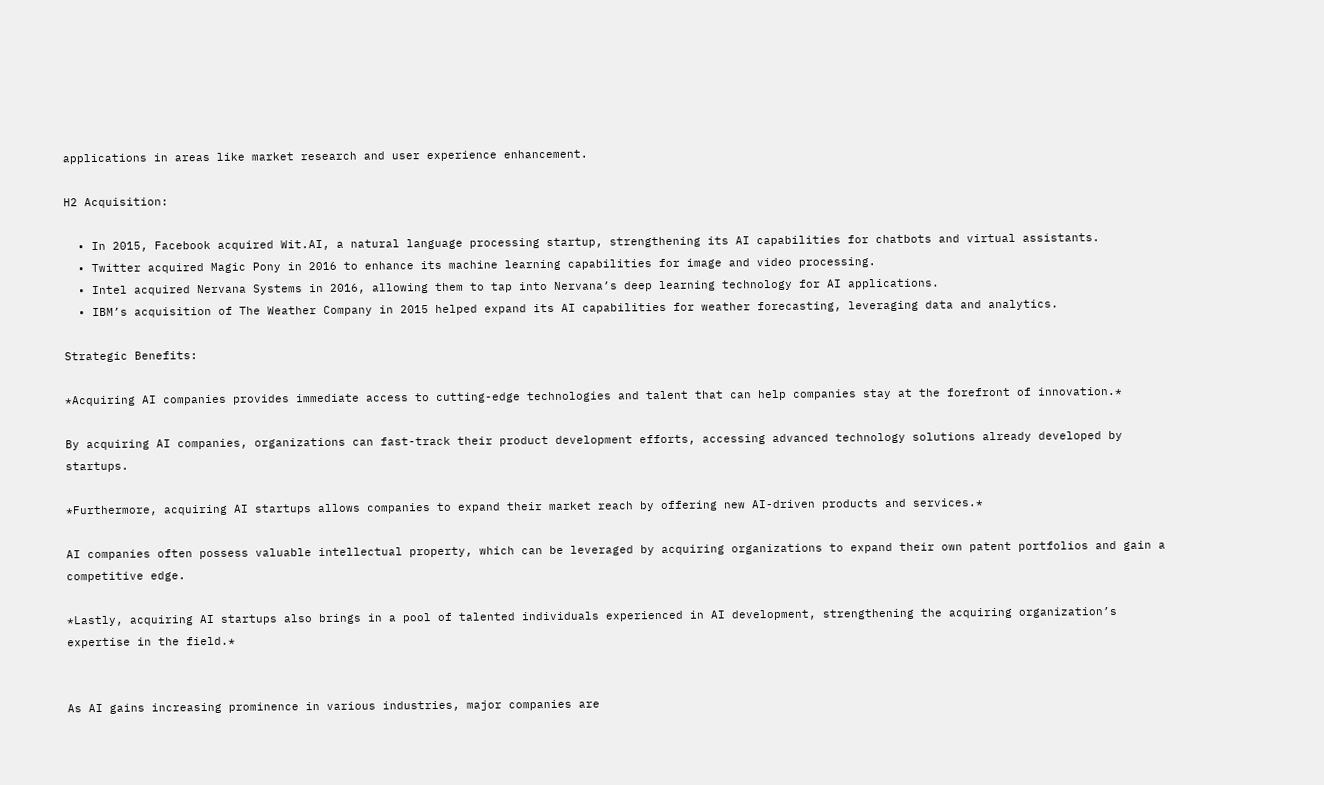applications in areas like market research and user experience enhancement.

H2 Acquisition:

  • In 2015, Facebook acquired Wit.AI, a natural language processing startup, strengthening its AI capabilities for chatbots and virtual assistants.
  • Twitter acquired Magic Pony in 2016 to enhance its machine learning capabilities for image and video processing.
  • Intel acquired Nervana Systems in 2016, allowing them to tap into Nervana’s deep learning technology for AI applications.
  • IBM’s acquisition of The Weather Company in 2015 helped expand its AI capabilities for weather forecasting, leveraging data and analytics.

Strategic Benefits:

*Acquiring AI companies provides immediate access to cutting-edge technologies and talent that can help companies stay at the forefront of innovation.*

By acquiring AI companies, organizations can fast-track their product development efforts, accessing advanced technology solutions already developed by startups.

*Furthermore, acquiring AI startups allows companies to expand their market reach by offering new AI-driven products and services.*

AI companies often possess valuable intellectual property, which can be leveraged by acquiring organizations to expand their own patent portfolios and gain a competitive edge.

*Lastly, acquiring AI startups also brings in a pool of talented individuals experienced in AI development, strengthening the acquiring organization’s expertise in the field.*


As AI gains increasing prominence in various industries, major companies are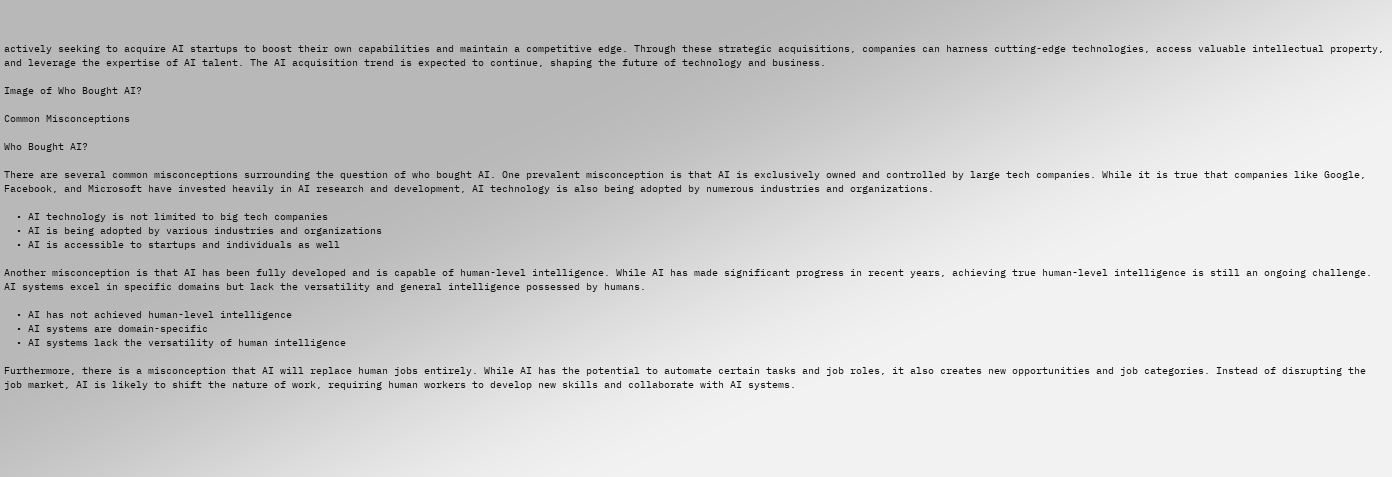actively seeking to acquire AI startups to boost their own capabilities and maintain a competitive edge. Through these strategic acquisitions, companies can harness cutting-edge technologies, access valuable intellectual property, and leverage the expertise of AI talent. The AI acquisition trend is expected to continue, shaping the future of technology and business.

Image of Who Bought AI?

Common Misconceptions

Who Bought AI?

There are several common misconceptions surrounding the question of who bought AI. One prevalent misconception is that AI is exclusively owned and controlled by large tech companies. While it is true that companies like Google, Facebook, and Microsoft have invested heavily in AI research and development, AI technology is also being adopted by numerous industries and organizations.

  • AI technology is not limited to big tech companies
  • AI is being adopted by various industries and organizations
  • AI is accessible to startups and individuals as well

Another misconception is that AI has been fully developed and is capable of human-level intelligence. While AI has made significant progress in recent years, achieving true human-level intelligence is still an ongoing challenge. AI systems excel in specific domains but lack the versatility and general intelligence possessed by humans.

  • AI has not achieved human-level intelligence
  • AI systems are domain-specific
  • AI systems lack the versatility of human intelligence

Furthermore, there is a misconception that AI will replace human jobs entirely. While AI has the potential to automate certain tasks and job roles, it also creates new opportunities and job categories. Instead of disrupting the job market, AI is likely to shift the nature of work, requiring human workers to develop new skills and collaborate with AI systems.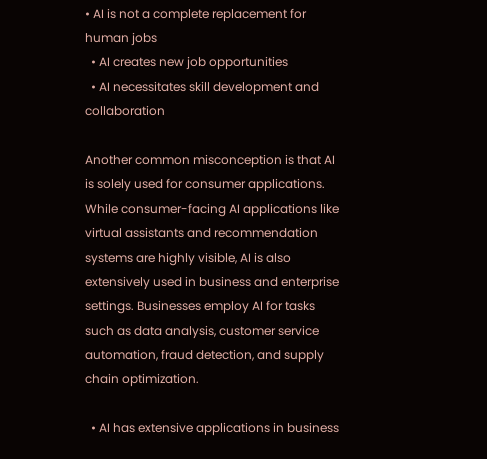• AI is not a complete replacement for human jobs
  • AI creates new job opportunities
  • AI necessitates skill development and collaboration

Another common misconception is that AI is solely used for consumer applications. While consumer-facing AI applications like virtual assistants and recommendation systems are highly visible, AI is also extensively used in business and enterprise settings. Businesses employ AI for tasks such as data analysis, customer service automation, fraud detection, and supply chain optimization.

  • AI has extensive applications in business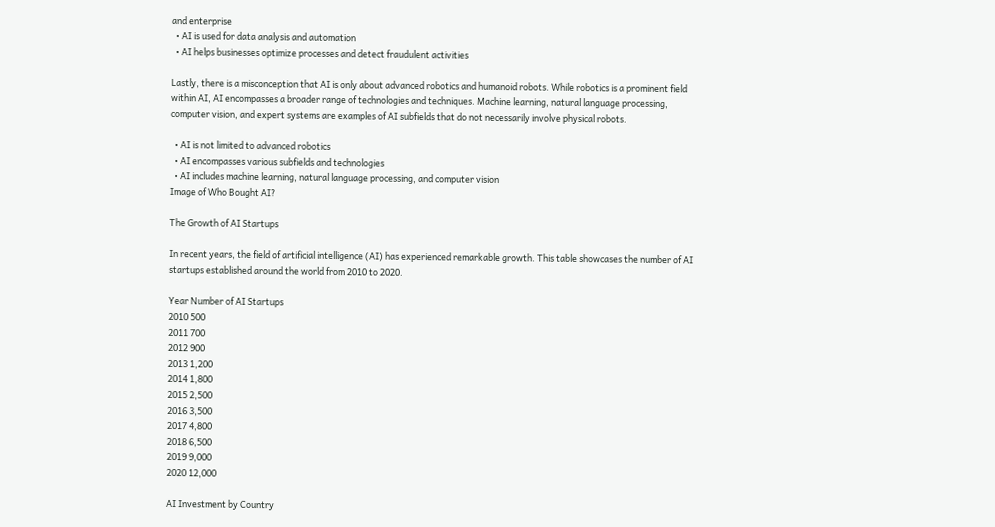and enterprise
  • AI is used for data analysis and automation
  • AI helps businesses optimize processes and detect fraudulent activities

Lastly, there is a misconception that AI is only about advanced robotics and humanoid robots. While robotics is a prominent field within AI, AI encompasses a broader range of technologies and techniques. Machine learning, natural language processing, computer vision, and expert systems are examples of AI subfields that do not necessarily involve physical robots.

  • AI is not limited to advanced robotics
  • AI encompasses various subfields and technologies
  • AI includes machine learning, natural language processing, and computer vision
Image of Who Bought AI?

The Growth of AI Startups

In recent years, the field of artificial intelligence (AI) has experienced remarkable growth. This table showcases the number of AI startups established around the world from 2010 to 2020.

Year Number of AI Startups
2010 500
2011 700
2012 900
2013 1,200
2014 1,800
2015 2,500
2016 3,500
2017 4,800
2018 6,500
2019 9,000
2020 12,000

AI Investment by Country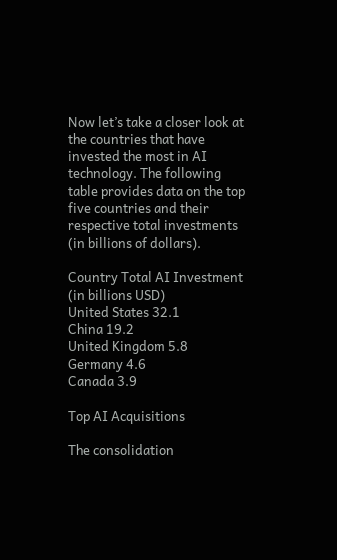Now let’s take a closer look at the countries that have invested the most in AI technology. The following table provides data on the top five countries and their respective total investments (in billions of dollars).

Country Total AI Investment (in billions USD)
United States 32.1
China 19.2
United Kingdom 5.8
Germany 4.6
Canada 3.9

Top AI Acquisitions

The consolidation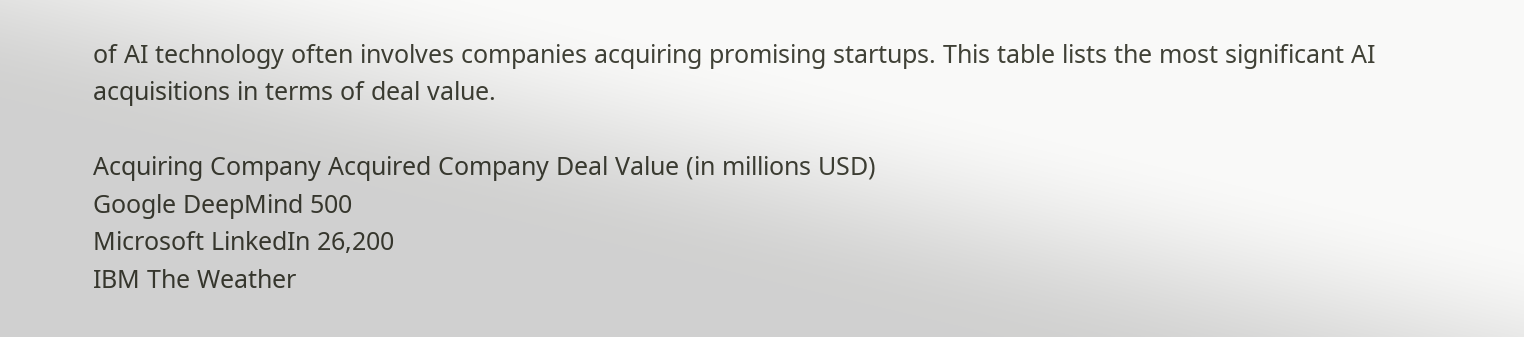of AI technology often involves companies acquiring promising startups. This table lists the most significant AI acquisitions in terms of deal value.

Acquiring Company Acquired Company Deal Value (in millions USD)
Google DeepMind 500
Microsoft LinkedIn 26,200
IBM The Weather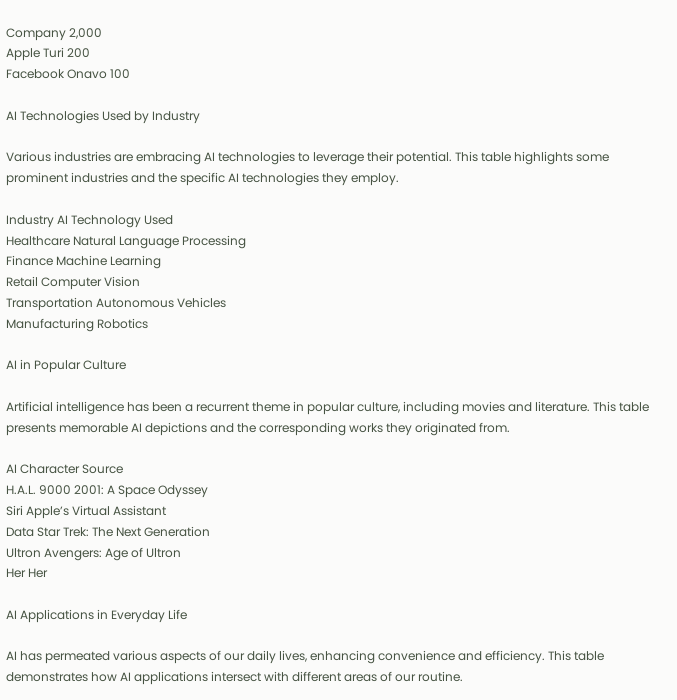Company 2,000
Apple Turi 200
Facebook Onavo 100

AI Technologies Used by Industry

Various industries are embracing AI technologies to leverage their potential. This table highlights some prominent industries and the specific AI technologies they employ.

Industry AI Technology Used
Healthcare Natural Language Processing
Finance Machine Learning
Retail Computer Vision
Transportation Autonomous Vehicles
Manufacturing Robotics

AI in Popular Culture

Artificial intelligence has been a recurrent theme in popular culture, including movies and literature. This table presents memorable AI depictions and the corresponding works they originated from.

AI Character Source
H.A.L. 9000 2001: A Space Odyssey
Siri Apple’s Virtual Assistant
Data Star Trek: The Next Generation
Ultron Avengers: Age of Ultron
Her Her

AI Applications in Everyday Life

AI has permeated various aspects of our daily lives, enhancing convenience and efficiency. This table demonstrates how AI applications intersect with different areas of our routine.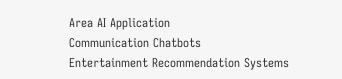Area AI Application
Communication Chatbots
Entertainment Recommendation Systems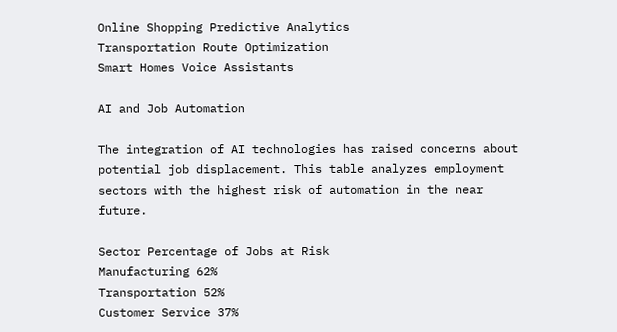Online Shopping Predictive Analytics
Transportation Route Optimization
Smart Homes Voice Assistants

AI and Job Automation

The integration of AI technologies has raised concerns about potential job displacement. This table analyzes employment sectors with the highest risk of automation in the near future.

Sector Percentage of Jobs at Risk
Manufacturing 62%
Transportation 52%
Customer Service 37%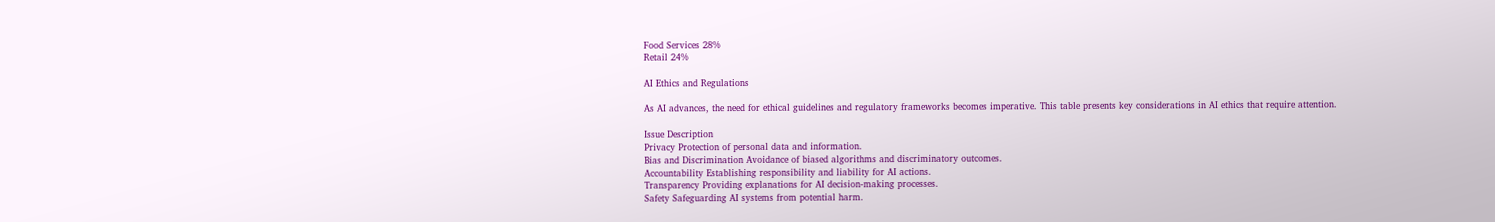Food Services 28%
Retail 24%

AI Ethics and Regulations

As AI advances, the need for ethical guidelines and regulatory frameworks becomes imperative. This table presents key considerations in AI ethics that require attention.

Issue Description
Privacy Protection of personal data and information.
Bias and Discrimination Avoidance of biased algorithms and discriminatory outcomes.
Accountability Establishing responsibility and liability for AI actions.
Transparency Providing explanations for AI decision-making processes.
Safety Safeguarding AI systems from potential harm.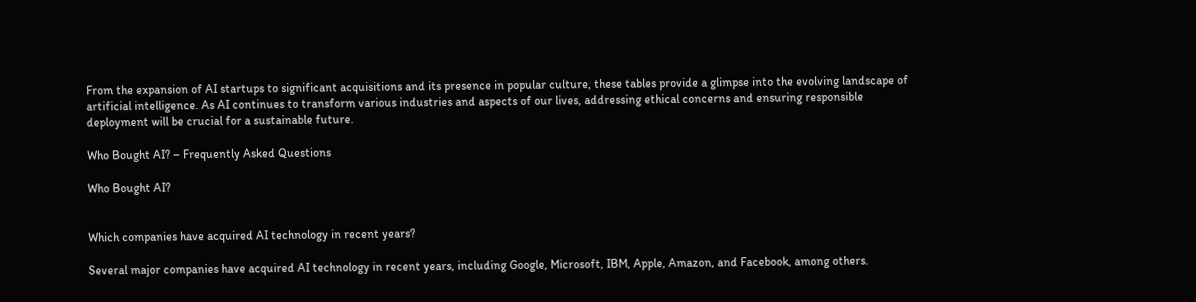From the expansion of AI startups to significant acquisitions and its presence in popular culture, these tables provide a glimpse into the evolving landscape of artificial intelligence. As AI continues to transform various industries and aspects of our lives, addressing ethical concerns and ensuring responsible deployment will be crucial for a sustainable future.

Who Bought AI? – Frequently Asked Questions

Who Bought AI?


Which companies have acquired AI technology in recent years?

Several major companies have acquired AI technology in recent years, including Google, Microsoft, IBM, Apple, Amazon, and Facebook, among others.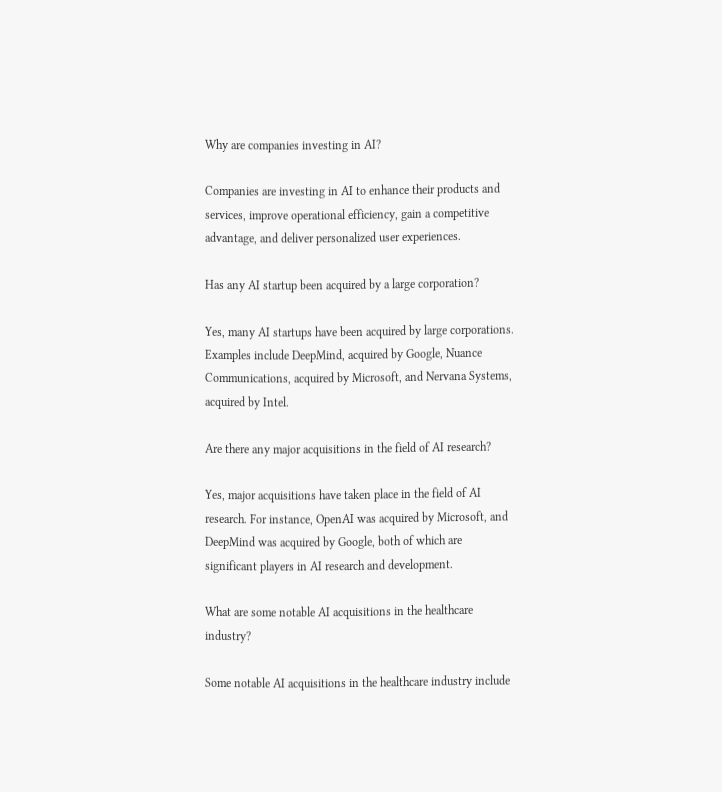Why are companies investing in AI?

Companies are investing in AI to enhance their products and services, improve operational efficiency, gain a competitive advantage, and deliver personalized user experiences.

Has any AI startup been acquired by a large corporation?

Yes, many AI startups have been acquired by large corporations. Examples include DeepMind, acquired by Google, Nuance Communications, acquired by Microsoft, and Nervana Systems, acquired by Intel.

Are there any major acquisitions in the field of AI research?

Yes, major acquisitions have taken place in the field of AI research. For instance, OpenAI was acquired by Microsoft, and DeepMind was acquired by Google, both of which are significant players in AI research and development.

What are some notable AI acquisitions in the healthcare industry?

Some notable AI acquisitions in the healthcare industry include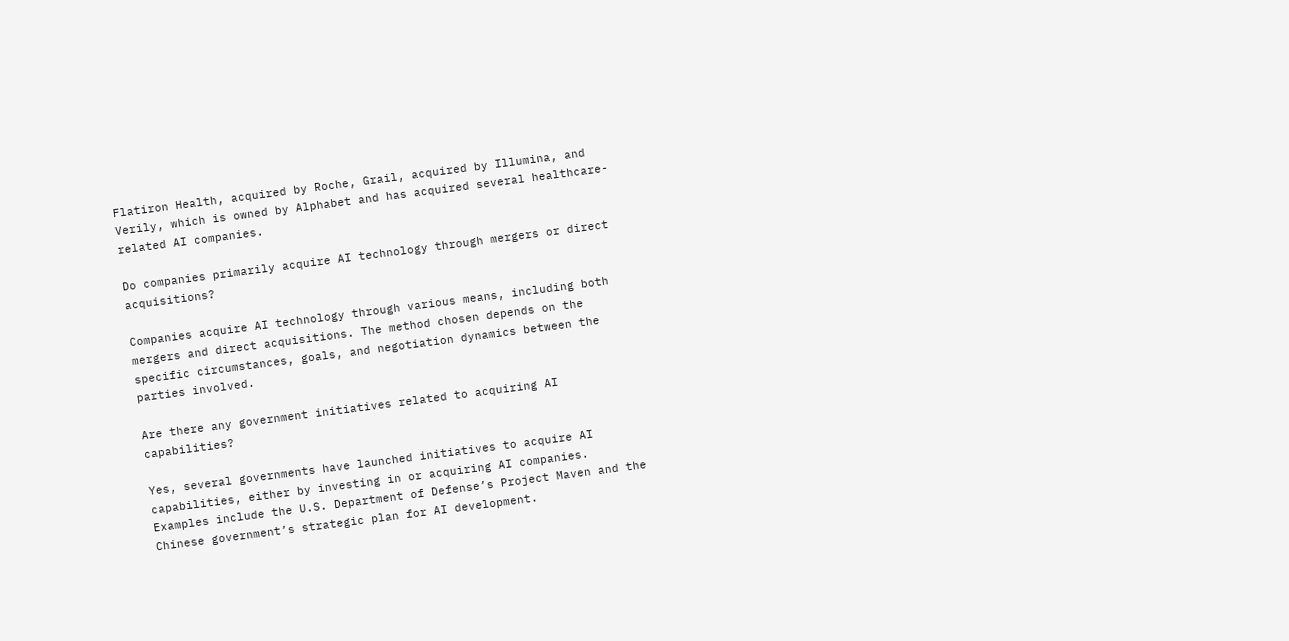Flatiron Health, acquired by Roche, Grail, acquired by Illumina, and Verily, which is owned by Alphabet and has acquired several healthcare-related AI companies.

Do companies primarily acquire AI technology through mergers or direct acquisitions?

Companies acquire AI technology through various means, including both mergers and direct acquisitions. The method chosen depends on the specific circumstances, goals, and negotiation dynamics between the parties involved.

Are there any government initiatives related to acquiring AI capabilities?

Yes, several governments have launched initiatives to acquire AI capabilities, either by investing in or acquiring AI companies. Examples include the U.S. Department of Defense’s Project Maven and the Chinese government’s strategic plan for AI development.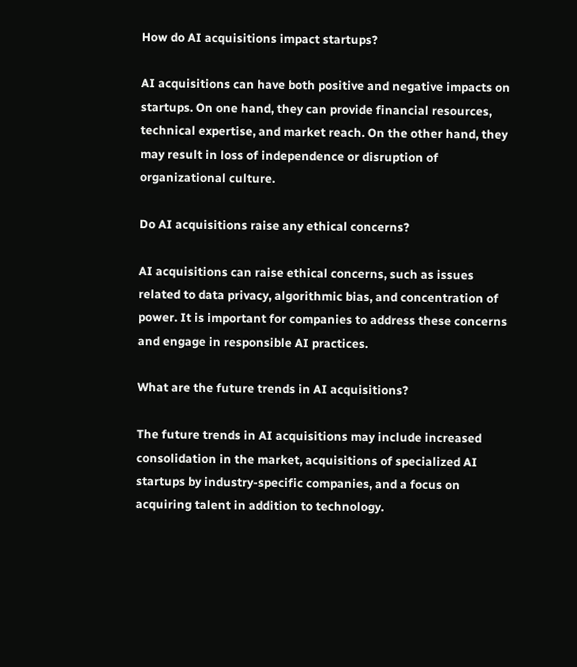How do AI acquisitions impact startups?

AI acquisitions can have both positive and negative impacts on startups. On one hand, they can provide financial resources, technical expertise, and market reach. On the other hand, they may result in loss of independence or disruption of organizational culture.

Do AI acquisitions raise any ethical concerns?

AI acquisitions can raise ethical concerns, such as issues related to data privacy, algorithmic bias, and concentration of power. It is important for companies to address these concerns and engage in responsible AI practices.

What are the future trends in AI acquisitions?

The future trends in AI acquisitions may include increased consolidation in the market, acquisitions of specialized AI startups by industry-specific companies, and a focus on acquiring talent in addition to technology.